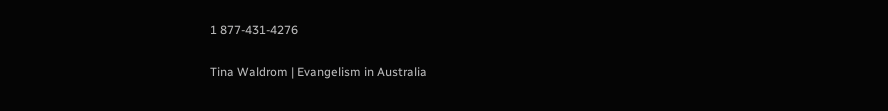1 877-431-4276

Tina Waldrom | Evangelism in Australia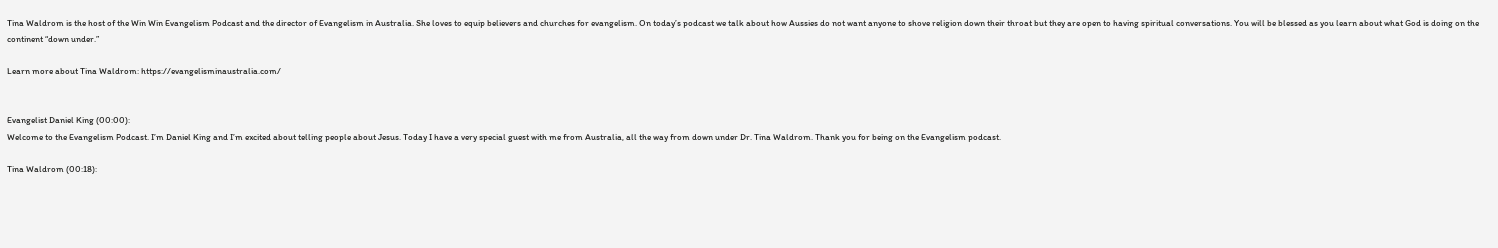Tina Waldrom is the host of the Win Win Evangelism Podcast and the director of Evangelism in Australia. She loves to equip believers and churches for evangelism. On today’s podcast we talk about how Aussies do not want anyone to shove religion down their throat but they are open to having spiritual conversations. You will be blessed as you learn about what God is doing on the continent “down under.”

Learn more about Tina Waldrom: https://evangelisminaustralia.com/


Evangelist Daniel King (00:00):
Welcome to the Evangelism Podcast. I’m Daniel King and I’m excited about telling people about Jesus. Today I have a very special guest with me from Australia, all the way from down under Dr. Tina Waldrom. Thank you for being on the Evangelism podcast.

Tina Waldrom (00:18):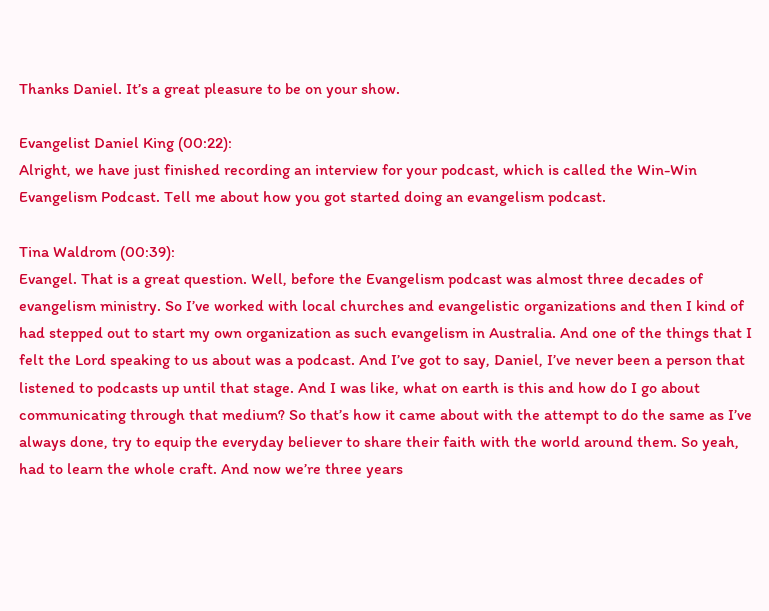Thanks Daniel. It’s a great pleasure to be on your show.

Evangelist Daniel King (00:22):
Alright, we have just finished recording an interview for your podcast, which is called the Win-Win Evangelism Podcast. Tell me about how you got started doing an evangelism podcast.

Tina Waldrom (00:39):
Evangel. That is a great question. Well, before the Evangelism podcast was almost three decades of evangelism ministry. So I’ve worked with local churches and evangelistic organizations and then I kind of had stepped out to start my own organization as such evangelism in Australia. And one of the things that I felt the Lord speaking to us about was a podcast. And I’ve got to say, Daniel, I’ve never been a person that listened to podcasts up until that stage. And I was like, what on earth is this and how do I go about communicating through that medium? So that’s how it came about with the attempt to do the same as I’ve always done, try to equip the everyday believer to share their faith with the world around them. So yeah, had to learn the whole craft. And now we’re three years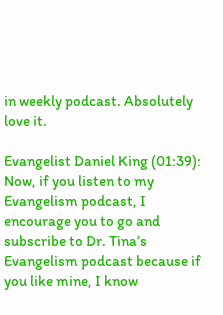in weekly podcast. Absolutely love it.

Evangelist Daniel King (01:39):
Now, if you listen to my Evangelism podcast, I encourage you to go and subscribe to Dr. Tina’s Evangelism podcast because if you like mine, I know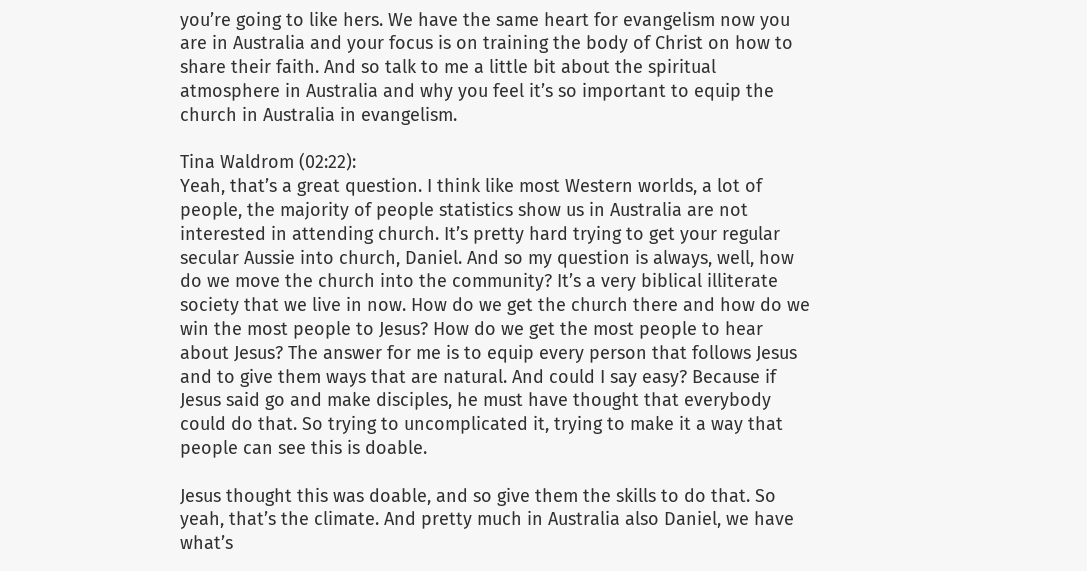you’re going to like hers. We have the same heart for evangelism now you are in Australia and your focus is on training the body of Christ on how to share their faith. And so talk to me a little bit about the spiritual atmosphere in Australia and why you feel it’s so important to equip the church in Australia in evangelism.

Tina Waldrom (02:22):
Yeah, that’s a great question. I think like most Western worlds, a lot of people, the majority of people statistics show us in Australia are not interested in attending church. It’s pretty hard trying to get your regular secular Aussie into church, Daniel. And so my question is always, well, how do we move the church into the community? It’s a very biblical illiterate society that we live in now. How do we get the church there and how do we win the most people to Jesus? How do we get the most people to hear about Jesus? The answer for me is to equip every person that follows Jesus and to give them ways that are natural. And could I say easy? Because if Jesus said go and make disciples, he must have thought that everybody could do that. So trying to uncomplicated it, trying to make it a way that people can see this is doable.

Jesus thought this was doable, and so give them the skills to do that. So yeah, that’s the climate. And pretty much in Australia also Daniel, we have what’s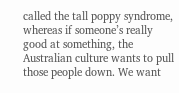called the tall poppy syndrome, whereas if someone’s really good at something, the Australian culture wants to pull those people down. We want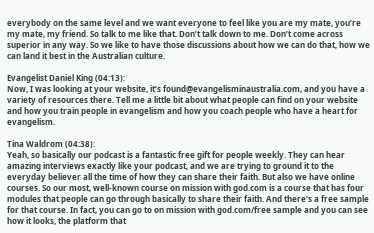everybody on the same level and we want everyone to feel like you are my mate, you’re my mate, my friend. So talk to me like that. Don’t talk down to me. Don’t come across superior in any way. So we like to have those discussions about how we can do that, how we can land it best in the Australian culture.

Evangelist Daniel King (04:13):
Now, I was looking at your website, it’s found@evangelisminaustralia.com, and you have a variety of resources there. Tell me a little bit about what people can find on your website and how you train people in evangelism and how you coach people who have a heart for evangelism.

Tina Waldrom (04:38):
Yeah, so basically our podcast is a fantastic free gift for people weekly. They can hear amazing interviews exactly like your podcast, and we are trying to ground it to the everyday believer all the time of how they can share their faith. But also we have online courses. So our most, well-known course on mission with god.com is a course that has four modules that people can go through basically to share their faith. And there’s a free sample for that course. In fact, you can go to on mission with god.com/free sample and you can see how it looks, the platform that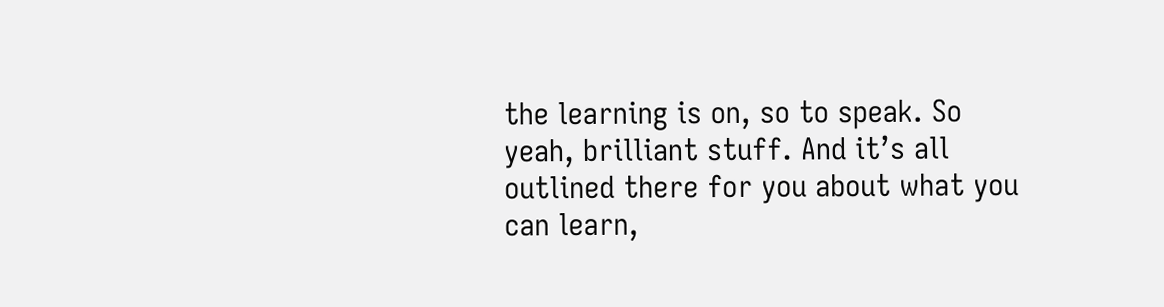the learning is on, so to speak. So yeah, brilliant stuff. And it’s all outlined there for you about what you can learn,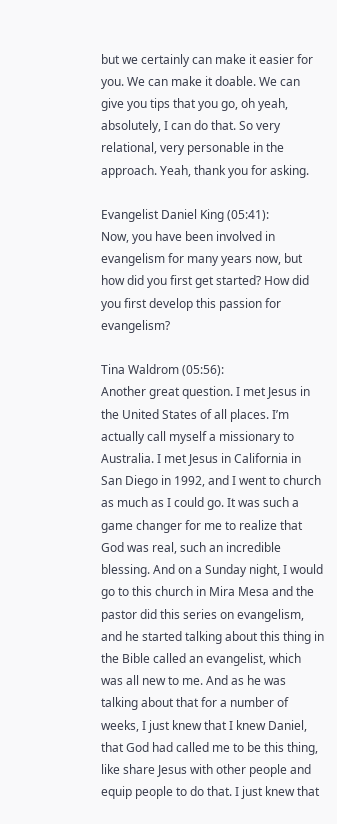but we certainly can make it easier for you. We can make it doable. We can give you tips that you go, oh yeah, absolutely, I can do that. So very relational, very personable in the approach. Yeah, thank you for asking.

Evangelist Daniel King (05:41):
Now, you have been involved in evangelism for many years now, but how did you first get started? How did you first develop this passion for evangelism?

Tina Waldrom (05:56):
Another great question. I met Jesus in the United States of all places. I’m actually call myself a missionary to Australia. I met Jesus in California in San Diego in 1992, and I went to church as much as I could go. It was such a game changer for me to realize that God was real, such an incredible blessing. And on a Sunday night, I would go to this church in Mira Mesa and the pastor did this series on evangelism, and he started talking about this thing in the Bible called an evangelist, which was all new to me. And as he was talking about that for a number of weeks, I just knew that I knew Daniel, that God had called me to be this thing, like share Jesus with other people and equip people to do that. I just knew that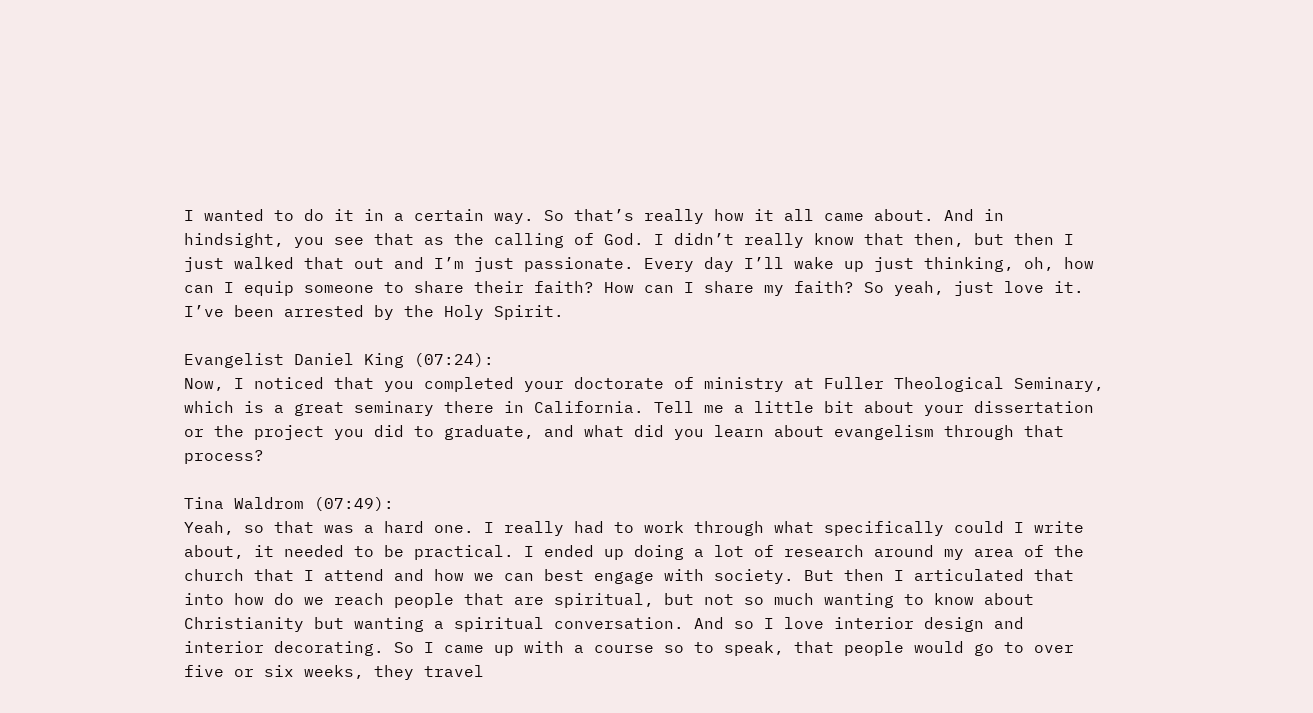I wanted to do it in a certain way. So that’s really how it all came about. And in hindsight, you see that as the calling of God. I didn’t really know that then, but then I just walked that out and I’m just passionate. Every day I’ll wake up just thinking, oh, how can I equip someone to share their faith? How can I share my faith? So yeah, just love it. I’ve been arrested by the Holy Spirit.

Evangelist Daniel King (07:24):
Now, I noticed that you completed your doctorate of ministry at Fuller Theological Seminary, which is a great seminary there in California. Tell me a little bit about your dissertation or the project you did to graduate, and what did you learn about evangelism through that process?

Tina Waldrom (07:49):
Yeah, so that was a hard one. I really had to work through what specifically could I write about, it needed to be practical. I ended up doing a lot of research around my area of the church that I attend and how we can best engage with society. But then I articulated that into how do we reach people that are spiritual, but not so much wanting to know about Christianity but wanting a spiritual conversation. And so I love interior design and interior decorating. So I came up with a course so to speak, that people would go to over five or six weeks, they travel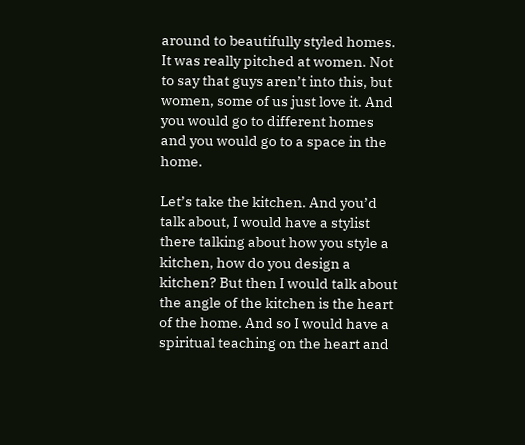around to beautifully styled homes. It was really pitched at women. Not to say that guys aren’t into this, but women, some of us just love it. And you would go to different homes and you would go to a space in the home.

Let’s take the kitchen. And you’d talk about, I would have a stylist there talking about how you style a kitchen, how do you design a kitchen? But then I would talk about the angle of the kitchen is the heart of the home. And so I would have a spiritual teaching on the heart and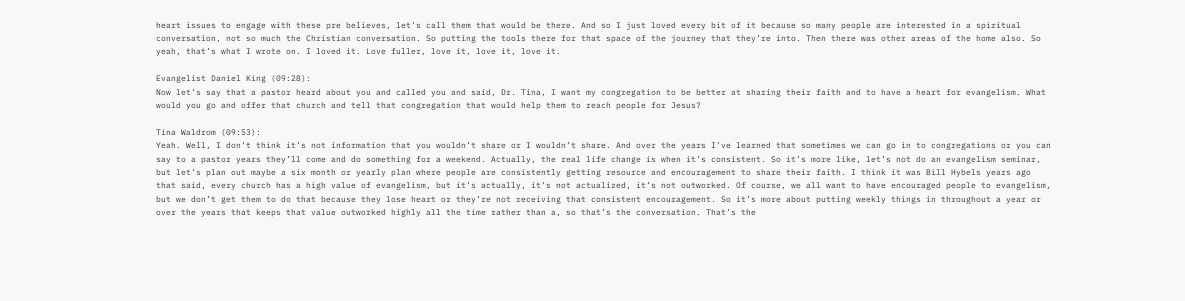heart issues to engage with these pre believes, let’s call them that would be there. And so I just loved every bit of it because so many people are interested in a spiritual conversation, not so much the Christian conversation. So putting the tools there for that space of the journey that they’re into. Then there was other areas of the home also. So yeah, that’s what I wrote on. I loved it. Love fuller, love it, love it, love it.

Evangelist Daniel King (09:28):
Now let’s say that a pastor heard about you and called you and said, Dr. Tina, I want my congregation to be better at sharing their faith and to have a heart for evangelism. What would you go and offer that church and tell that congregation that would help them to reach people for Jesus?

Tina Waldrom (09:53):
Yeah. Well, I don’t think it’s not information that you wouldn’t share or I wouldn’t share. And over the years I’ve learned that sometimes we can go in to congregations or you can say to a pastor years they’ll come and do something for a weekend. Actually, the real life change is when it’s consistent. So it’s more like, let’s not do an evangelism seminar, but let’s plan out maybe a six month or yearly plan where people are consistently getting resource and encouragement to share their faith. I think it was Bill Hybels years ago that said, every church has a high value of evangelism, but it’s actually, it’s not actualized, it’s not outworked. Of course, we all want to have encouraged people to evangelism, but we don’t get them to do that because they lose heart or they’re not receiving that consistent encouragement. So it’s more about putting weekly things in throughout a year or over the years that keeps that value outworked highly all the time rather than a, so that’s the conversation. That’s the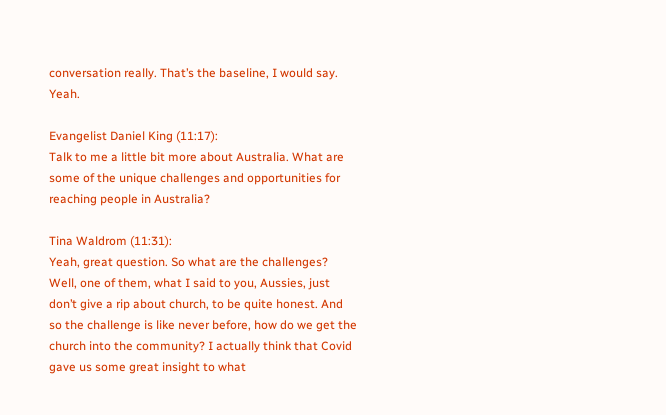conversation really. That’s the baseline, I would say. Yeah.

Evangelist Daniel King (11:17):
Talk to me a little bit more about Australia. What are some of the unique challenges and opportunities for reaching people in Australia?

Tina Waldrom (11:31):
Yeah, great question. So what are the challenges? Well, one of them, what I said to you, Aussies, just don’t give a rip about church, to be quite honest. And so the challenge is like never before, how do we get the church into the community? I actually think that Covid gave us some great insight to what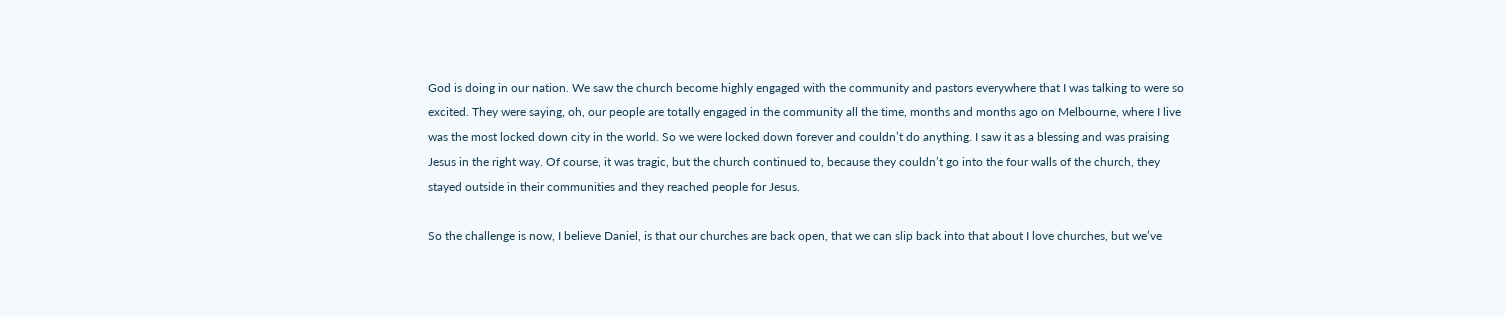God is doing in our nation. We saw the church become highly engaged with the community and pastors everywhere that I was talking to were so excited. They were saying, oh, our people are totally engaged in the community all the time, months and months ago on Melbourne, where I live was the most locked down city in the world. So we were locked down forever and couldn’t do anything. I saw it as a blessing and was praising Jesus in the right way. Of course, it was tragic, but the church continued to, because they couldn’t go into the four walls of the church, they stayed outside in their communities and they reached people for Jesus.

So the challenge is now, I believe Daniel, is that our churches are back open, that we can slip back into that about I love churches, but we’ve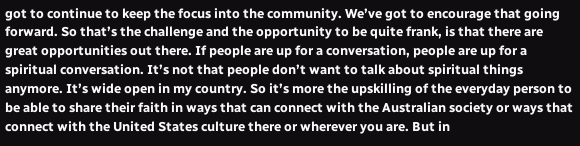got to continue to keep the focus into the community. We’ve got to encourage that going forward. So that’s the challenge and the opportunity to be quite frank, is that there are great opportunities out there. If people are up for a conversation, people are up for a spiritual conversation. It’s not that people don’t want to talk about spiritual things anymore. It’s wide open in my country. So it’s more the upskilling of the everyday person to be able to share their faith in ways that can connect with the Australian society or ways that connect with the United States culture there or wherever you are. But in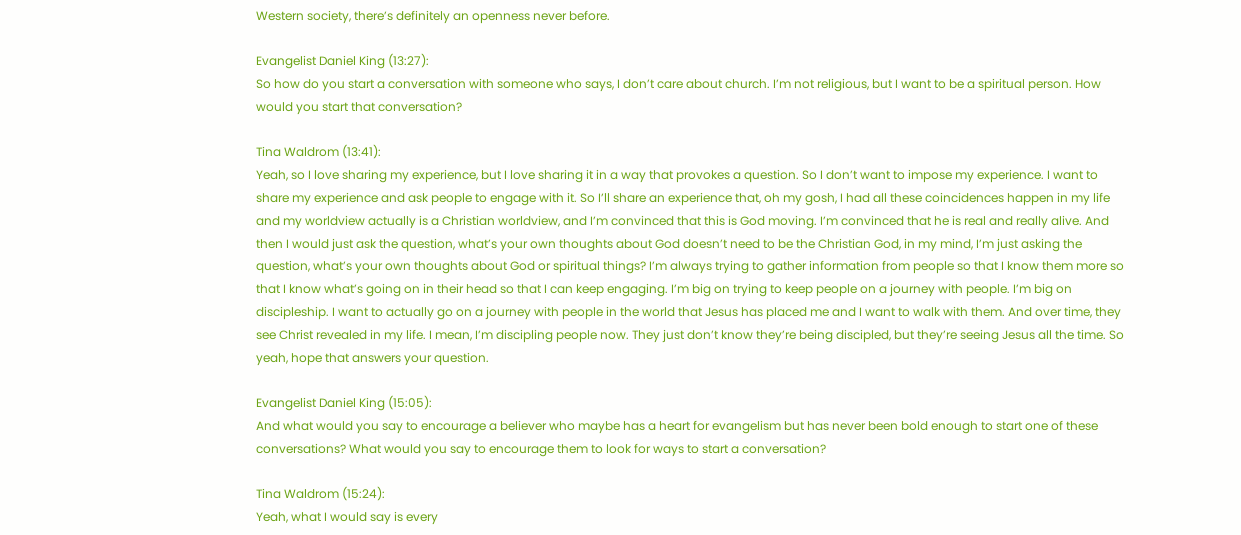Western society, there’s definitely an openness never before.

Evangelist Daniel King (13:27):
So how do you start a conversation with someone who says, I don’t care about church. I’m not religious, but I want to be a spiritual person. How would you start that conversation?

Tina Waldrom (13:41):
Yeah, so I love sharing my experience, but I love sharing it in a way that provokes a question. So I don’t want to impose my experience. I want to share my experience and ask people to engage with it. So I’ll share an experience that, oh my gosh, I had all these coincidences happen in my life and my worldview actually is a Christian worldview, and I’m convinced that this is God moving. I’m convinced that he is real and really alive. And then I would just ask the question, what’s your own thoughts about God doesn’t need to be the Christian God, in my mind, I’m just asking the question, what’s your own thoughts about God or spiritual things? I’m always trying to gather information from people so that I know them more so that I know what’s going on in their head so that I can keep engaging. I’m big on trying to keep people on a journey with people. I’m big on discipleship. I want to actually go on a journey with people in the world that Jesus has placed me and I want to walk with them. And over time, they see Christ revealed in my life. I mean, I’m discipling people now. They just don’t know they’re being discipled, but they’re seeing Jesus all the time. So yeah, hope that answers your question.

Evangelist Daniel King (15:05):
And what would you say to encourage a believer who maybe has a heart for evangelism but has never been bold enough to start one of these conversations? What would you say to encourage them to look for ways to start a conversation?

Tina Waldrom (15:24):
Yeah, what I would say is every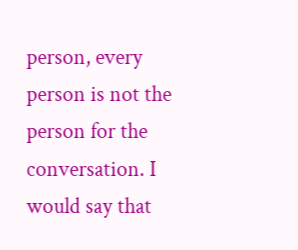person, every person is not the person for the conversation. I would say that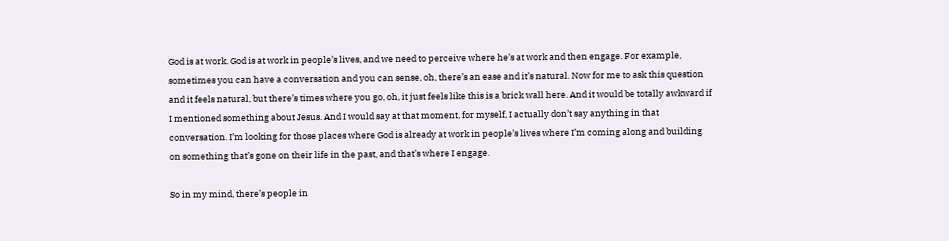God is at work. God is at work in people’s lives, and we need to perceive where he’s at work and then engage. For example, sometimes you can have a conversation and you can sense, oh, there’s an ease and it’s natural. Now for me to ask this question and it feels natural, but there’s times where you go, oh, it just feels like this is a brick wall here. And it would be totally awkward if I mentioned something about Jesus. And I would say at that moment, for myself, I actually don’t say anything in that conversation. I’m looking for those places where God is already at work in people’s lives where I’m coming along and building on something that’s gone on their life in the past, and that’s where I engage.

So in my mind, there’s people in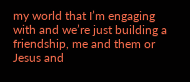my world that I’m engaging with and we’re just building a friendship, me and them or Jesus and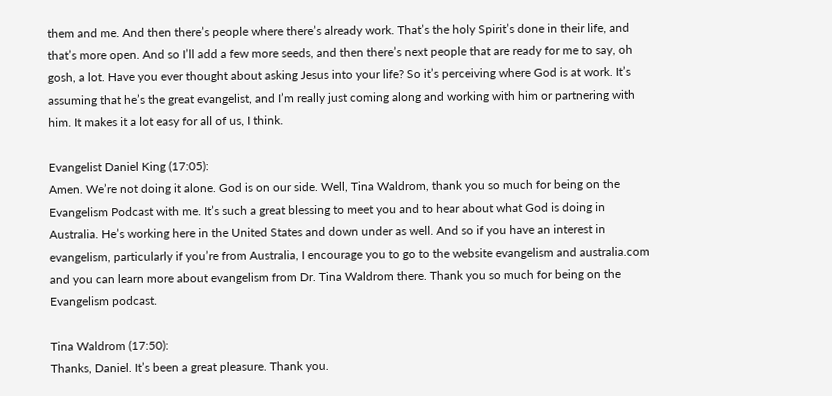them and me. And then there’s people where there’s already work. That’s the holy Spirit’s done in their life, and that’s more open. And so I’ll add a few more seeds, and then there’s next people that are ready for me to say, oh gosh, a lot. Have you ever thought about asking Jesus into your life? So it’s perceiving where God is at work. It’s assuming that he’s the great evangelist, and I’m really just coming along and working with him or partnering with him. It makes it a lot easy for all of us, I think.

Evangelist Daniel King (17:05):
Amen. We’re not doing it alone. God is on our side. Well, Tina Waldrom, thank you so much for being on the Evangelism Podcast with me. It’s such a great blessing to meet you and to hear about what God is doing in Australia. He’s working here in the United States and down under as well. And so if you have an interest in evangelism, particularly if you’re from Australia, I encourage you to go to the website evangelism and australia.com and you can learn more about evangelism from Dr. Tina Waldrom there. Thank you so much for being on the Evangelism podcast.

Tina Waldrom (17:50):
Thanks, Daniel. It’s been a great pleasure. Thank you.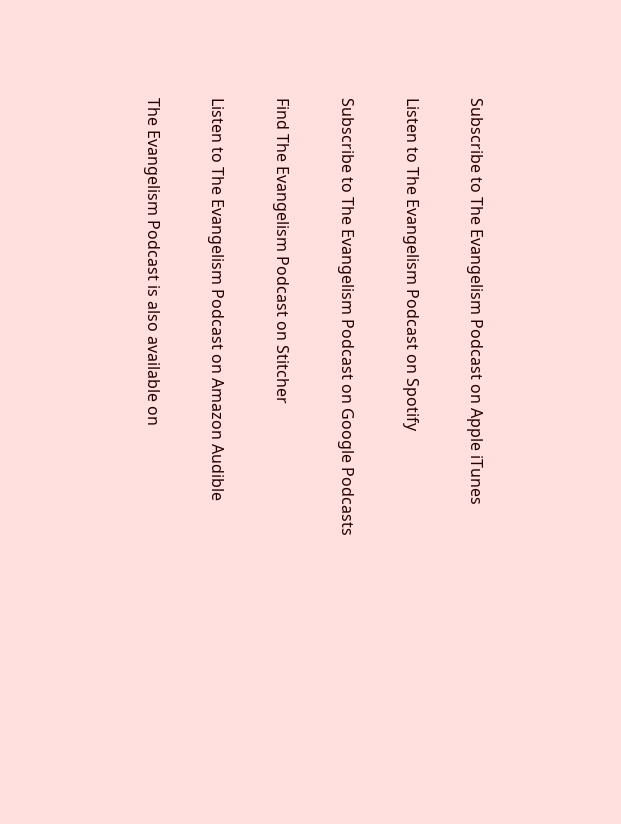Subscribe to The Evangelism Podcast on Apple iTunes

Listen to The Evangelism Podcast on Spotify

Subscribe to The Evangelism Podcast on Google Podcasts

Find The Evangelism Podcast on Stitcher

Listen to The Evangelism Podcast on Amazon Audible

The Evangelism Podcast is also available on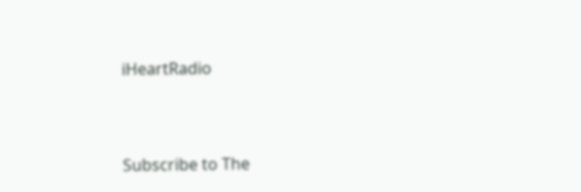iHeartRadio


Subscribe to The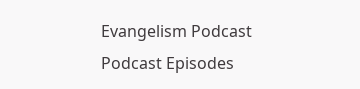Evangelism Podcast
Podcast Episodes